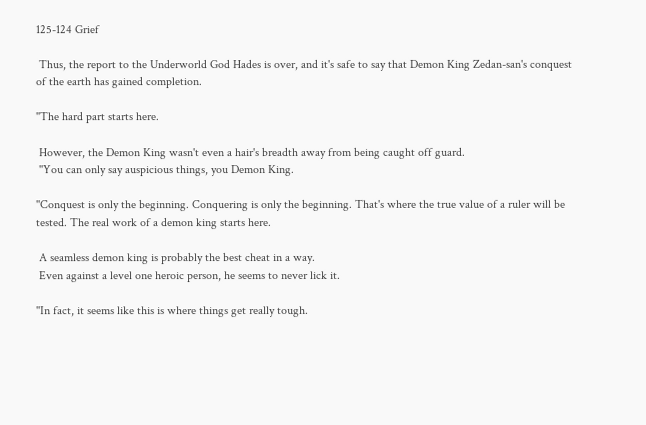125-124 Grief

 Thus, the report to the Underworld God Hades is over, and it's safe to say that Demon King Zedan-san's conquest of the earth has gained completion.

''The hard part starts here.

 However, the Demon King wasn't even a hair's breadth away from being caught off guard.
 ''You can only say auspicious things, you Demon King.

''Conquest is only the beginning. Conquering is only the beginning. That's where the true value of a ruler will be tested. The real work of a demon king starts here.

 A seamless demon king is probably the best cheat in a way.
 Even against a level one heroic person, he seems to never lick it.

''In fact, it seems like this is where things get really tough.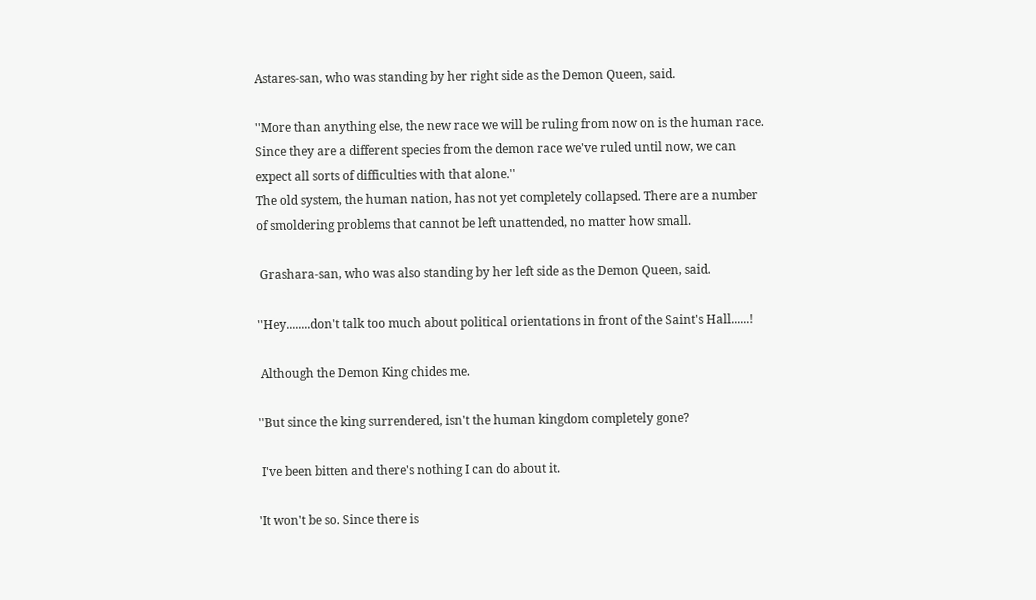Astares-san, who was standing by her right side as the Demon Queen, said.

''More than anything else, the new race we will be ruling from now on is the human race. Since they are a different species from the demon race we've ruled until now, we can expect all sorts of difficulties with that alone.''
The old system, the human nation, has not yet completely collapsed. There are a number of smoldering problems that cannot be left unattended, no matter how small.

 Grashara-san, who was also standing by her left side as the Demon Queen, said.

''Hey........don't talk too much about political orientations in front of the Saint's Hall......!

 Although the Demon King chides me.

''But since the king surrendered, isn't the human kingdom completely gone?

 I've been bitten and there's nothing I can do about it.

'It won't be so. Since there is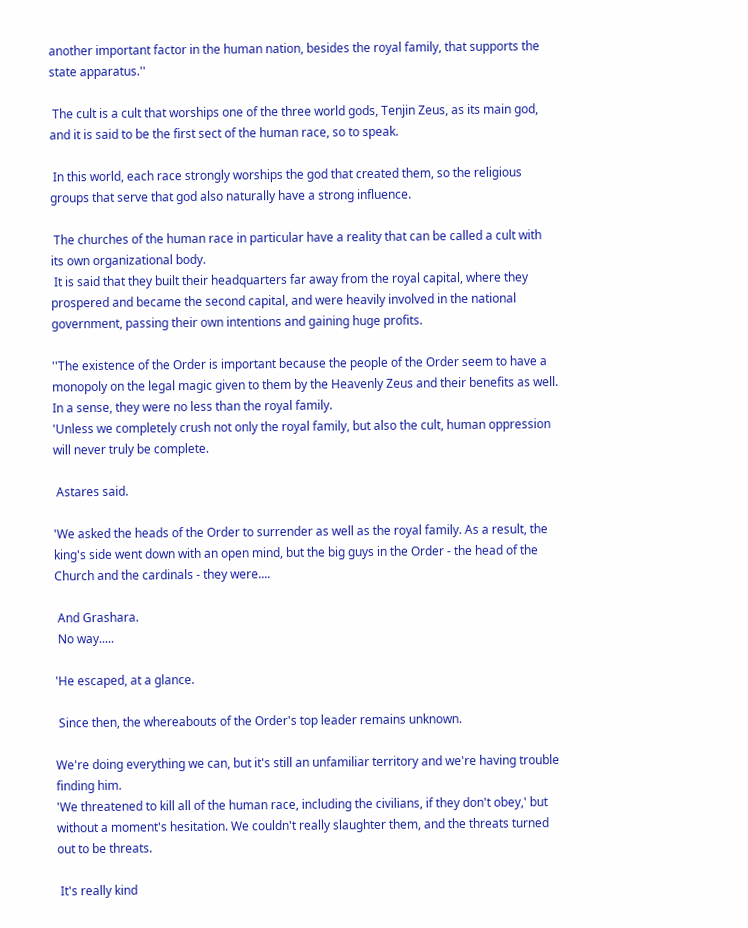another important factor in the human nation, besides the royal family, that supports the state apparatus.''

 The cult is a cult that worships one of the three world gods, Tenjin Zeus, as its main god, and it is said to be the first sect of the human race, so to speak.

 In this world, each race strongly worships the god that created them, so the religious groups that serve that god also naturally have a strong influence.

 The churches of the human race in particular have a reality that can be called a cult with its own organizational body.
 It is said that they built their headquarters far away from the royal capital, where they prospered and became the second capital, and were heavily involved in the national government, passing their own intentions and gaining huge profits.

''The existence of the Order is important because the people of the Order seem to have a monopoly on the legal magic given to them by the Heavenly Zeus and their benefits as well. In a sense, they were no less than the royal family.
'Unless we completely crush not only the royal family, but also the cult, human oppression will never truly be complete.

 Astares said.

'We asked the heads of the Order to surrender as well as the royal family. As a result, the king's side went down with an open mind, but the big guys in the Order - the head of the Church and the cardinals - they were....

 And Grashara.
 No way.....

'He escaped, at a glance.

 Since then, the whereabouts of the Order's top leader remains unknown.

We're doing everything we can, but it's still an unfamiliar territory and we're having trouble finding him.
'We threatened to kill all of the human race, including the civilians, if they don't obey,' but without a moment's hesitation. We couldn't really slaughter them, and the threats turned out to be threats.

 It's really kind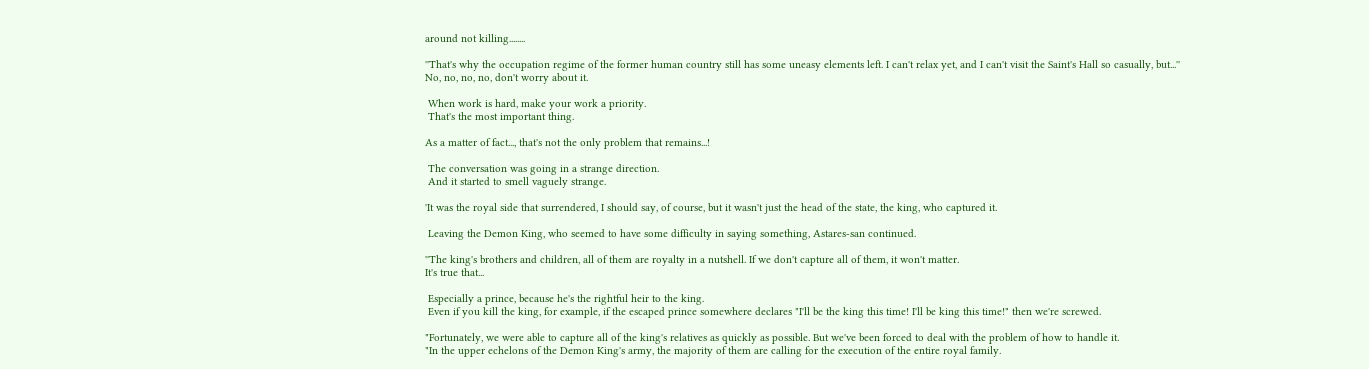around not killing........

''That's why the occupation regime of the former human country still has some uneasy elements left. I can't relax yet, and I can't visit the Saint's Hall so casually, but...''
No, no, no, no, don't worry about it.

 When work is hard, make your work a priority.
 That's the most important thing.

As a matter of fact..., that's not the only problem that remains...!

 The conversation was going in a strange direction.
 And it started to smell vaguely strange.

'It was the royal side that surrendered, I should say, of course, but it wasn't just the head of the state, the king, who captured it.

 Leaving the Demon King, who seemed to have some difficulty in saying something, Astares-san continued.

''The king's brothers and children, all of them are royalty in a nutshell. If we don't capture all of them, it won't matter.
It's true that...

 Especially a prince, because he's the rightful heir to the king.
 Even if you kill the king, for example, if the escaped prince somewhere declares "I'll be the king this time! I'll be king this time!" then we're screwed.

"Fortunately, we were able to capture all of the king's relatives as quickly as possible. But we've been forced to deal with the problem of how to handle it.
"In the upper echelons of the Demon King's army, the majority of them are calling for the execution of the entire royal family.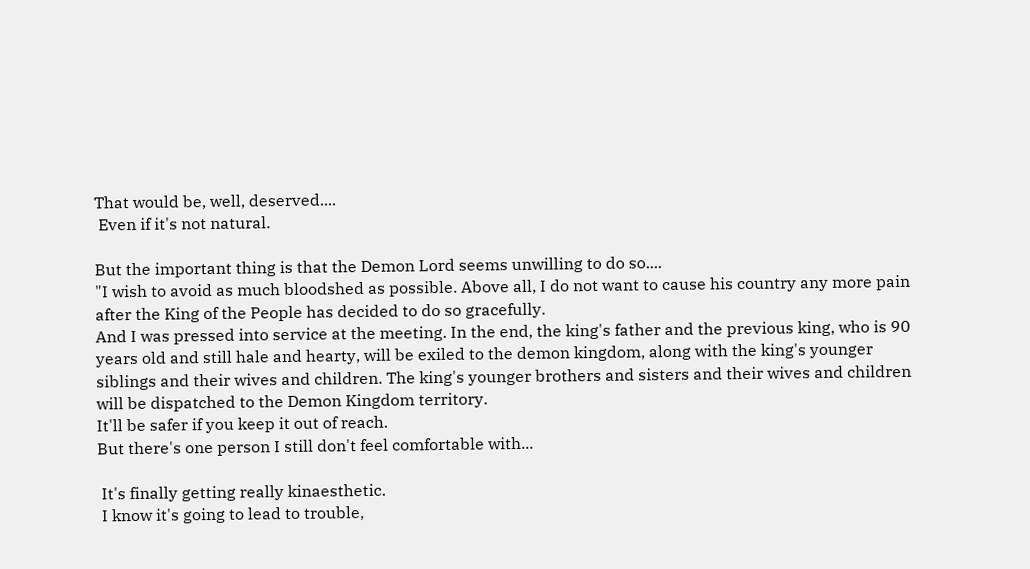That would be, well, deserved....
 Even if it's not natural.

But the important thing is that the Demon Lord seems unwilling to do so....
"I wish to avoid as much bloodshed as possible. Above all, I do not want to cause his country any more pain after the King of the People has decided to do so gracefully.
And I was pressed into service at the meeting. In the end, the king's father and the previous king, who is 90 years old and still hale and hearty, will be exiled to the demon kingdom, along with the king's younger siblings and their wives and children. The king's younger brothers and sisters and their wives and children will be dispatched to the Demon Kingdom territory.
It'll be safer if you keep it out of reach.
But there's one person I still don't feel comfortable with...

 It's finally getting really kinaesthetic.
 I know it's going to lead to trouble,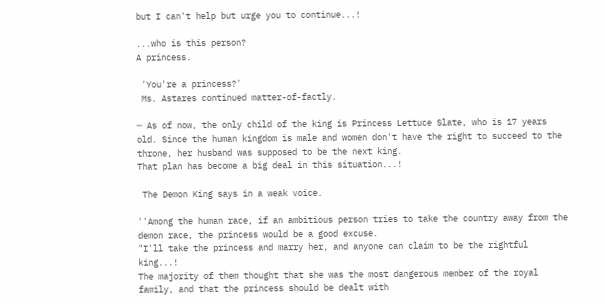but I can't help but urge you to continue...!

...who is this person?
A princess.

 'You're a princess?'
 Ms. Astares continued matter-of-factly.

─ As of now, the only child of the king is Princess Lettuce Slate, who is 17 years old. Since the human kingdom is male and women don't have the right to succeed to the throne, her husband was supposed to be the next king.
That plan has become a big deal in this situation...!

 The Demon King says in a weak voice.

''Among the human race, if an ambitious person tries to take the country away from the demon race, the princess would be a good excuse.
"I'll take the princess and marry her, and anyone can claim to be the rightful king...!
The majority of them thought that she was the most dangerous member of the royal family, and that the princess should be dealt with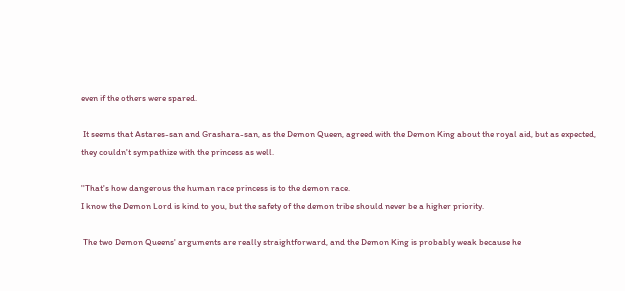even if the others were spared.

 It seems that Astares-san and Grashara-san, as the Demon Queen, agreed with the Demon King about the royal aid, but as expected, they couldn't sympathize with the princess as well.

''That's how dangerous the human race princess is to the demon race.
I know the Demon Lord is kind to you, but the safety of the demon tribe should never be a higher priority.

 The two Demon Queens' arguments are really straightforward, and the Demon King is probably weak because he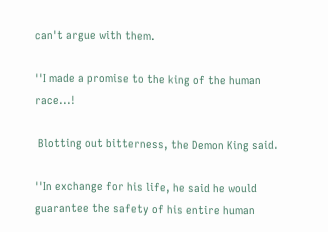can't argue with them.

''I made a promise to the king of the human race...!

 Blotting out bitterness, the Demon King said.

''In exchange for his life, he said he would guarantee the safety of his entire human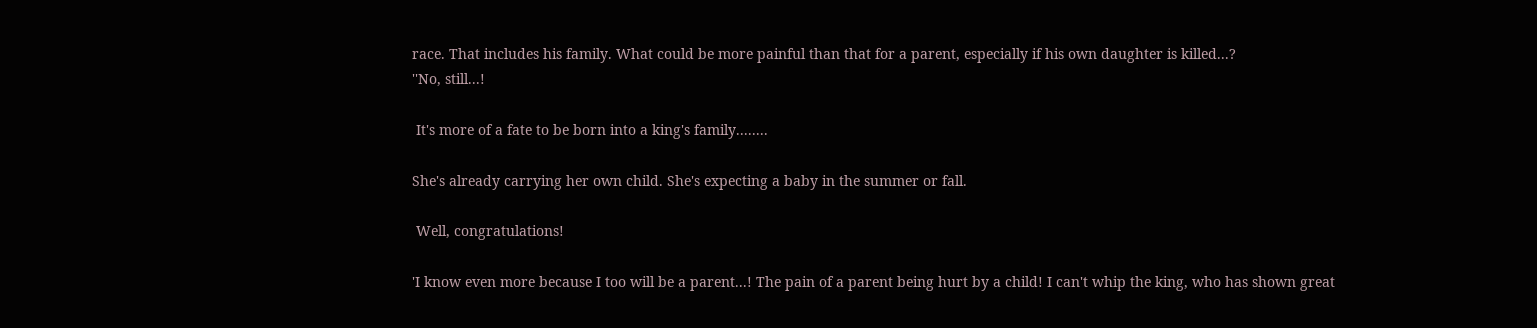race. That includes his family. What could be more painful than that for a parent, especially if his own daughter is killed...?
''No, still...!

 It's more of a fate to be born into a king's family........

She's already carrying her own child. She's expecting a baby in the summer or fall.

 Well, congratulations!

'I know even more because I too will be a parent...! The pain of a parent being hurt by a child! I can't whip the king, who has shown great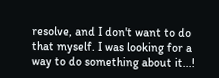resolve, and I don't want to do that myself. I was looking for a way to do something about it...!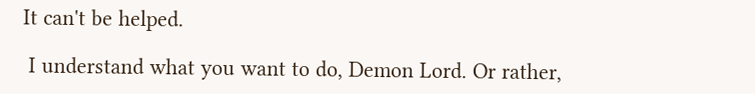It can't be helped.

 I understand what you want to do, Demon Lord. Or rather,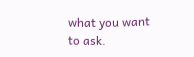what you want to ask.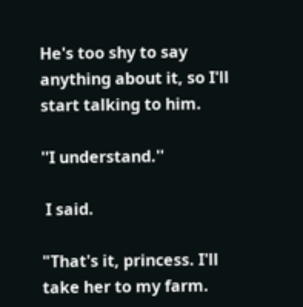He's too shy to say anything about it, so I'll start talking to him.

''I understand.''

 I said.

"That's it, princess. I'll take her to my farm.